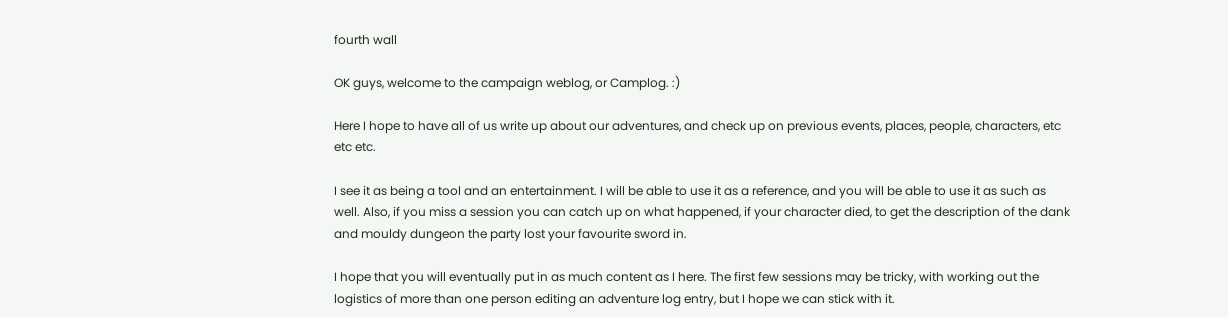fourth wall

OK guys, welcome to the campaign weblog, or Camplog. :)

Here I hope to have all of us write up about our adventures, and check up on previous events, places, people, characters, etc etc etc.

I see it as being a tool and an entertainment. I will be able to use it as a reference, and you will be able to use it as such as well. Also, if you miss a session you can catch up on what happened, if your character died, to get the description of the dank and mouldy dungeon the party lost your favourite sword in.

I hope that you will eventually put in as much content as I here. The first few sessions may be tricky, with working out the logistics of more than one person editing an adventure log entry, but I hope we can stick with it.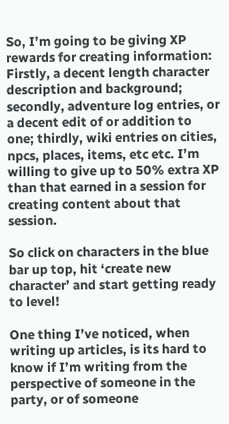So, I’m going to be giving XP rewards for creating information: Firstly, a decent length character description and background; secondly, adventure log entries, or a decent edit of or addition to one; thirdly, wiki entries on cities, npcs, places, items, etc etc. I’m willing to give up to 50% extra XP than that earned in a session for creating content about that session.

So click on characters in the blue bar up top, hit ‘create new character’ and start getting ready to level!

One thing I’ve noticed, when writing up articles, is its hard to know if I’m writing from the perspective of someone in the party, or of someone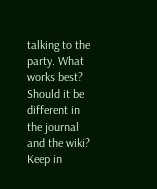talking to the party. What works best? Should it be different in the journal and the wiki? Keep in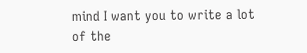mind I want you to write a lot of the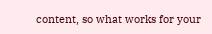content, so what works for your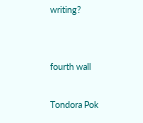writing?


fourth wall

Tondora Pok